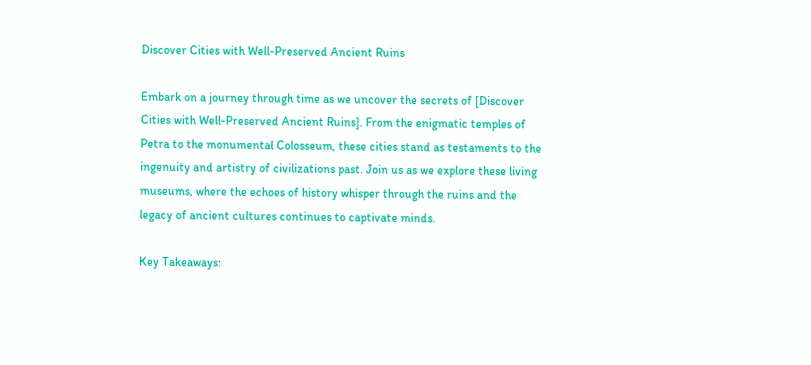Discover Cities with Well-Preserved Ancient Ruins

Embark on a journey through time as we uncover the secrets of [Discover Cities with Well-Preserved Ancient Ruins]. From the enigmatic temples of Petra to the monumental Colosseum, these cities stand as testaments to the ingenuity and artistry of civilizations past. Join us as we explore these living museums, where the echoes of history whisper through the ruins and the legacy of ancient cultures continues to captivate minds.

Key Takeaways: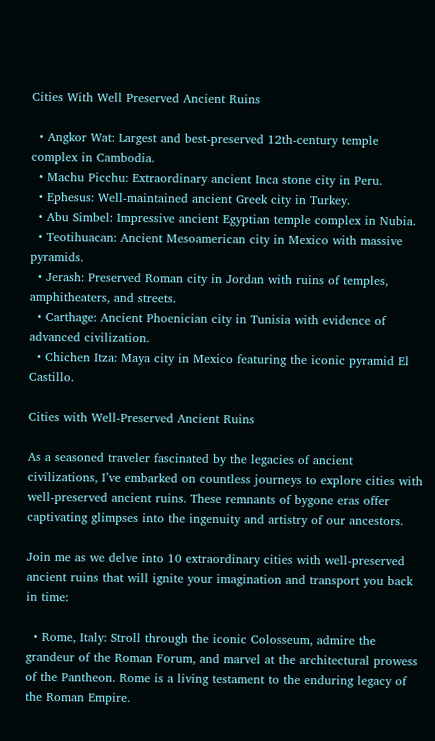Cities With Well Preserved Ancient Ruins

  • Angkor Wat: Largest and best-preserved 12th-century temple complex in Cambodia.
  • Machu Picchu: Extraordinary ancient Inca stone city in Peru.
  • Ephesus: Well-maintained ancient Greek city in Turkey.
  • Abu Simbel: Impressive ancient Egyptian temple complex in Nubia.
  • Teotihuacan: Ancient Mesoamerican city in Mexico with massive pyramids.
  • Jerash: Preserved Roman city in Jordan with ruins of temples, amphitheaters, and streets.
  • Carthage: Ancient Phoenician city in Tunisia with evidence of advanced civilization.
  • Chichen Itza: Maya city in Mexico featuring the iconic pyramid El Castillo.

Cities with Well-Preserved Ancient Ruins

As a seasoned traveler fascinated by the legacies of ancient civilizations, I’ve embarked on countless journeys to explore cities with well-preserved ancient ruins. These remnants of bygone eras offer captivating glimpses into the ingenuity and artistry of our ancestors.

Join me as we delve into 10 extraordinary cities with well-preserved ancient ruins that will ignite your imagination and transport you back in time:

  • Rome, Italy: Stroll through the iconic Colosseum, admire the grandeur of the Roman Forum, and marvel at the architectural prowess of the Pantheon. Rome is a living testament to the enduring legacy of the Roman Empire.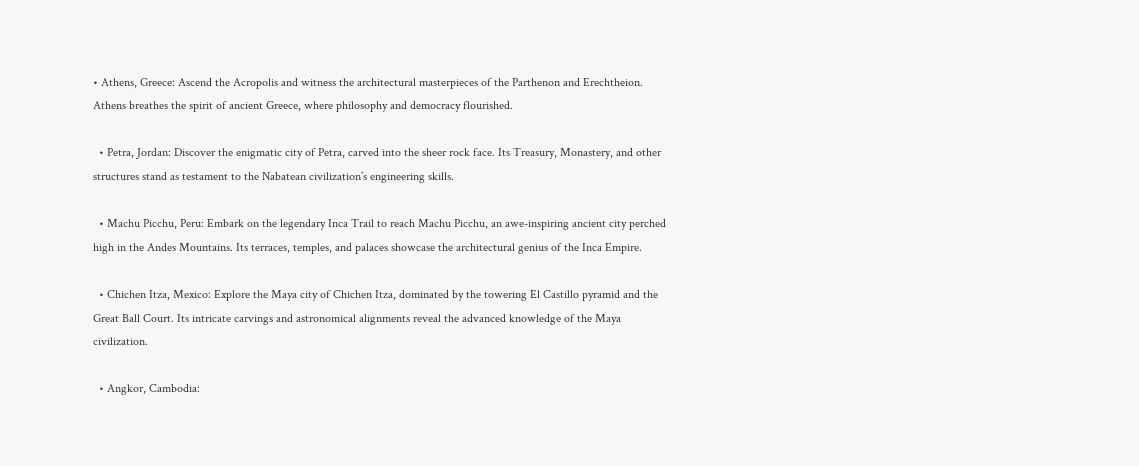• Athens, Greece: Ascend the Acropolis and witness the architectural masterpieces of the Parthenon and Erechtheion. Athens breathes the spirit of ancient Greece, where philosophy and democracy flourished.

  • Petra, Jordan: Discover the enigmatic city of Petra, carved into the sheer rock face. Its Treasury, Monastery, and other structures stand as testament to the Nabatean civilization’s engineering skills.

  • Machu Picchu, Peru: Embark on the legendary Inca Trail to reach Machu Picchu, an awe-inspiring ancient city perched high in the Andes Mountains. Its terraces, temples, and palaces showcase the architectural genius of the Inca Empire.

  • Chichen Itza, Mexico: Explore the Maya city of Chichen Itza, dominated by the towering El Castillo pyramid and the Great Ball Court. Its intricate carvings and astronomical alignments reveal the advanced knowledge of the Maya civilization.

  • Angkor, Cambodia: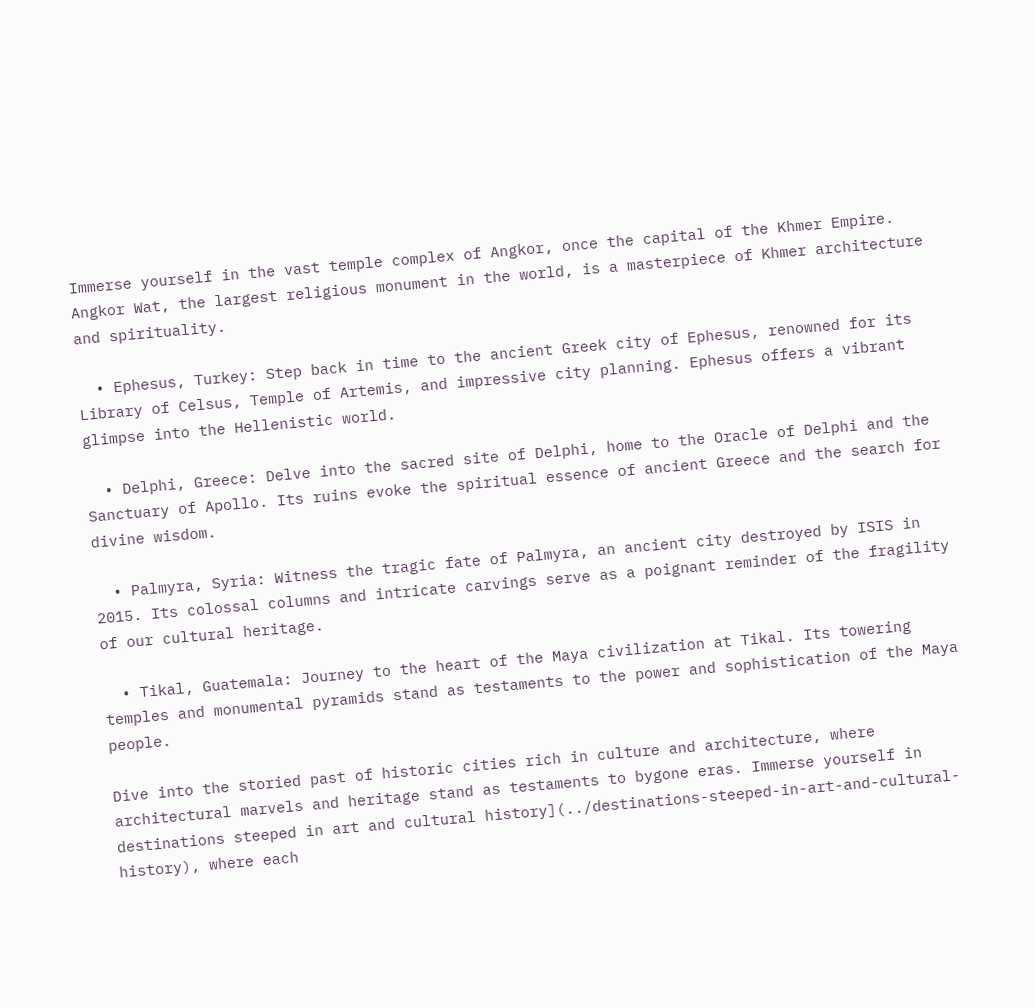Immerse yourself in the vast temple complex of Angkor, once the capital of the Khmer Empire. Angkor Wat, the largest religious monument in the world, is a masterpiece of Khmer architecture and spirituality.

  • Ephesus, Turkey: Step back in time to the ancient Greek city of Ephesus, renowned for its Library of Celsus, Temple of Artemis, and impressive city planning. Ephesus offers a vibrant glimpse into the Hellenistic world.

  • Delphi, Greece: Delve into the sacred site of Delphi, home to the Oracle of Delphi and the Sanctuary of Apollo. Its ruins evoke the spiritual essence of ancient Greece and the search for divine wisdom.

  • Palmyra, Syria: Witness the tragic fate of Palmyra, an ancient city destroyed by ISIS in 2015. Its colossal columns and intricate carvings serve as a poignant reminder of the fragility of our cultural heritage.

  • Tikal, Guatemala: Journey to the heart of the Maya civilization at Tikal. Its towering temples and monumental pyramids stand as testaments to the power and sophistication of the Maya people.

Dive into the storied past of historic cities rich in culture and architecture, where architectural marvels and heritage stand as testaments to bygone eras. Immerse yourself in destinations steeped in art and cultural history](../destinations-steeped-in-art-and-cultural-history), where each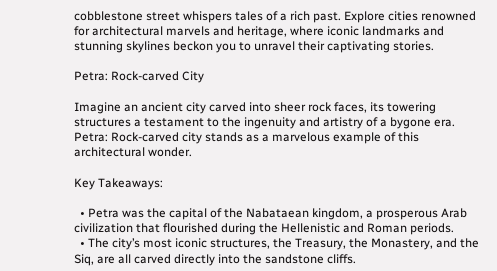cobblestone street whispers tales of a rich past. Explore cities renowned for architectural marvels and heritage, where iconic landmarks and stunning skylines beckon you to unravel their captivating stories.

Petra: Rock-carved City

Imagine an ancient city carved into sheer rock faces, its towering structures a testament to the ingenuity and artistry of a bygone era. Petra: Rock-carved city stands as a marvelous example of this architectural wonder.

Key Takeaways:

  • Petra was the capital of the Nabataean kingdom, a prosperous Arab civilization that flourished during the Hellenistic and Roman periods.
  • The city’s most iconic structures, the Treasury, the Monastery, and the Siq, are all carved directly into the sandstone cliffs.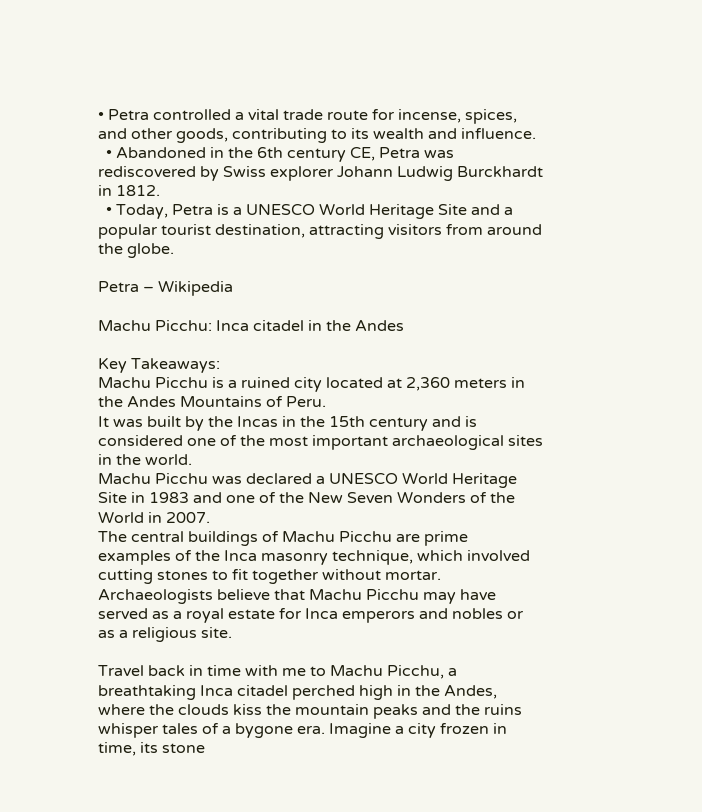• Petra controlled a vital trade route for incense, spices, and other goods, contributing to its wealth and influence.
  • Abandoned in the 6th century CE, Petra was rediscovered by Swiss explorer Johann Ludwig Burckhardt in 1812.
  • Today, Petra is a UNESCO World Heritage Site and a popular tourist destination, attracting visitors from around the globe.

Petra – Wikipedia

Machu Picchu: Inca citadel in the Andes

Key Takeaways:
Machu Picchu is a ruined city located at 2,360 meters in the Andes Mountains of Peru.
It was built by the Incas in the 15th century and is considered one of the most important archaeological sites in the world.
Machu Picchu was declared a UNESCO World Heritage Site in 1983 and one of the New Seven Wonders of the World in 2007.
The central buildings of Machu Picchu are prime examples of the Inca masonry technique, which involved cutting stones to fit together without mortar.
Archaeologists believe that Machu Picchu may have served as a royal estate for Inca emperors and nobles or as a religious site.

Travel back in time with me to Machu Picchu, a breathtaking Inca citadel perched high in the Andes, where the clouds kiss the mountain peaks and the ruins whisper tales of a bygone era. Imagine a city frozen in time, its stone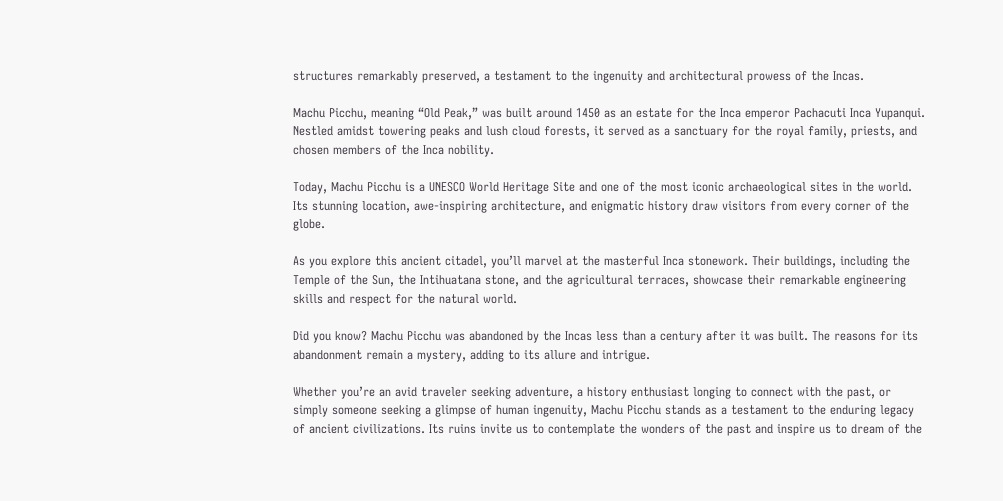structures remarkably preserved, a testament to the ingenuity and architectural prowess of the Incas.

Machu Picchu, meaning “Old Peak,” was built around 1450 as an estate for the Inca emperor Pachacuti Inca Yupanqui. Nestled amidst towering peaks and lush cloud forests, it served as a sanctuary for the royal family, priests, and chosen members of the Inca nobility.

Today, Machu Picchu is a UNESCO World Heritage Site and one of the most iconic archaeological sites in the world. Its stunning location, awe-inspiring architecture, and enigmatic history draw visitors from every corner of the globe.

As you explore this ancient citadel, you’ll marvel at the masterful Inca stonework. Their buildings, including the Temple of the Sun, the Intihuatana stone, and the agricultural terraces, showcase their remarkable engineering skills and respect for the natural world.

Did you know? Machu Picchu was abandoned by the Incas less than a century after it was built. The reasons for its abandonment remain a mystery, adding to its allure and intrigue.

Whether you’re an avid traveler seeking adventure, a history enthusiast longing to connect with the past, or simply someone seeking a glimpse of human ingenuity, Machu Picchu stands as a testament to the enduring legacy of ancient civilizations. Its ruins invite us to contemplate the wonders of the past and inspire us to dream of the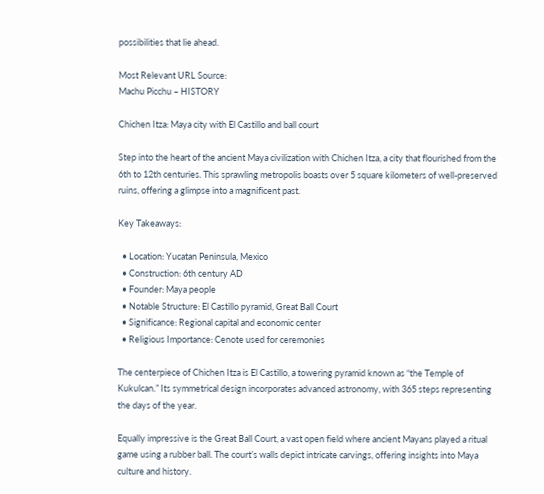possibilities that lie ahead.

Most Relevant URL Source:
Machu Picchu – HISTORY

Chichen Itza: Maya city with El Castillo and ball court

Step into the heart of the ancient Maya civilization with Chichen Itza, a city that flourished from the 6th to 12th centuries. This sprawling metropolis boasts over 5 square kilometers of well-preserved ruins, offering a glimpse into a magnificent past.

Key Takeaways:

  • Location: Yucatan Peninsula, Mexico
  • Construction: 6th century AD
  • Founder: Maya people
  • Notable Structure: El Castillo pyramid, Great Ball Court
  • Significance: Regional capital and economic center
  • Religious Importance: Cenote used for ceremonies

The centerpiece of Chichen Itza is El Castillo, a towering pyramid known as “the Temple of Kukulcan.” Its symmetrical design incorporates advanced astronomy, with 365 steps representing the days of the year.

Equally impressive is the Great Ball Court, a vast open field where ancient Mayans played a ritual game using a rubber ball. The court’s walls depict intricate carvings, offering insights into Maya culture and history.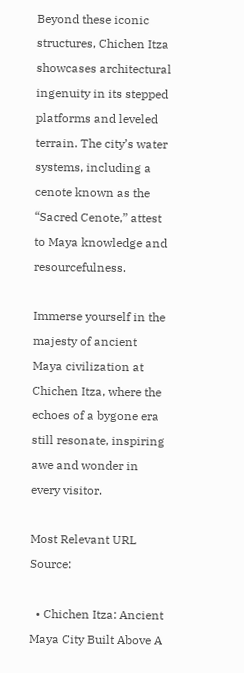Beyond these iconic structures, Chichen Itza showcases architectural ingenuity in its stepped platforms and leveled terrain. The city’s water systems, including a cenote known as the “Sacred Cenote,” attest to Maya knowledge and resourcefulness.

Immerse yourself in the majesty of ancient Maya civilization at Chichen Itza, where the echoes of a bygone era still resonate, inspiring awe and wonder in every visitor.

Most Relevant URL Source:

  • Chichen Itza: Ancient Maya City Built Above A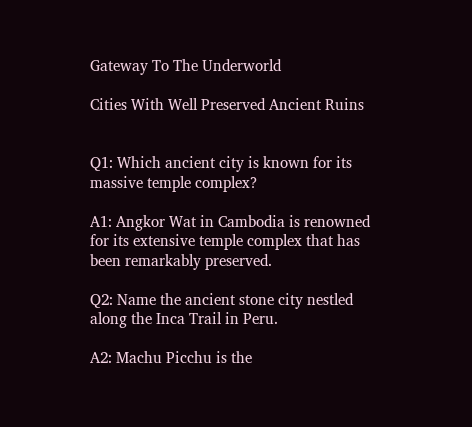Gateway To The Underworld

Cities With Well Preserved Ancient Ruins


Q1: Which ancient city is known for its massive temple complex?

A1: Angkor Wat in Cambodia is renowned for its extensive temple complex that has been remarkably preserved.

Q2: Name the ancient stone city nestled along the Inca Trail in Peru.

A2: Machu Picchu is the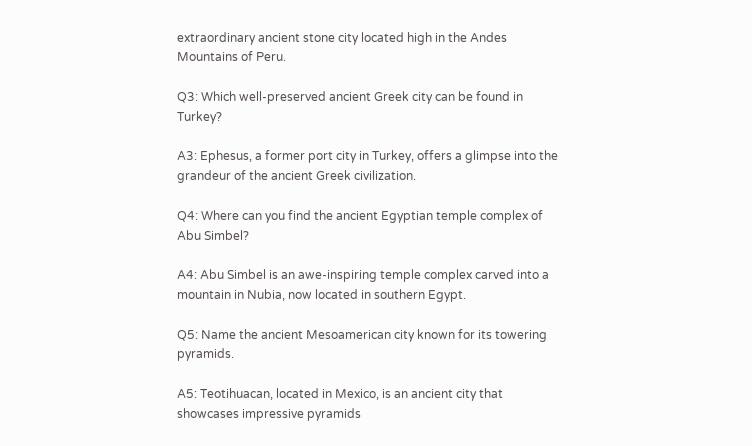extraordinary ancient stone city located high in the Andes Mountains of Peru.

Q3: Which well-preserved ancient Greek city can be found in Turkey?

A3: Ephesus, a former port city in Turkey, offers a glimpse into the grandeur of the ancient Greek civilization.

Q4: Where can you find the ancient Egyptian temple complex of Abu Simbel?

A4: Abu Simbel is an awe-inspiring temple complex carved into a mountain in Nubia, now located in southern Egypt.

Q5: Name the ancient Mesoamerican city known for its towering pyramids.

A5: Teotihuacan, located in Mexico, is an ancient city that showcases impressive pyramids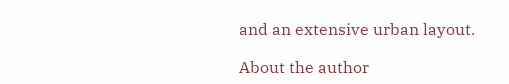and an extensive urban layout.

About the author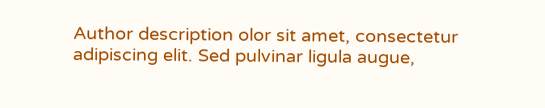Author description olor sit amet, consectetur adipiscing elit. Sed pulvinar ligula augue,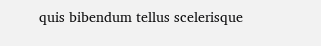quis bibendum tellus scelerisque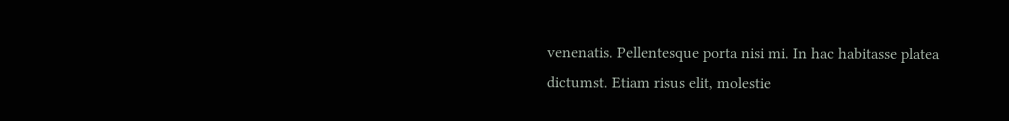venenatis. Pellentesque porta nisi mi. In hac habitasse platea dictumst. Etiam risus elit, molestie